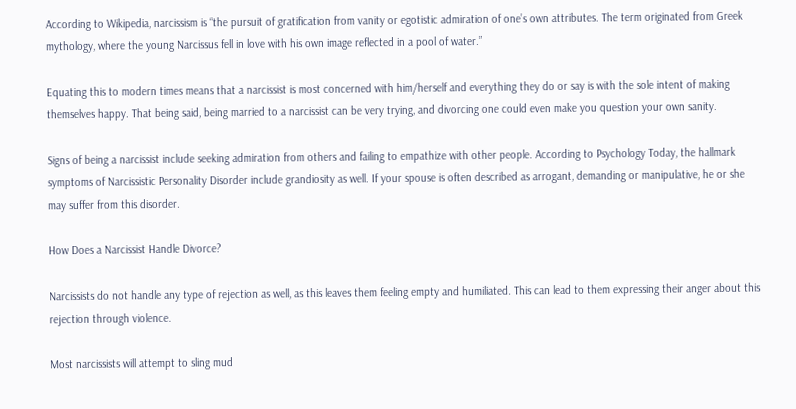According to Wikipedia, narcissism is “the pursuit of gratification from vanity or egotistic admiration of one’s own attributes. The term originated from Greek mythology, where the young Narcissus fell in love with his own image reflected in a pool of water.”

Equating this to modern times means that a narcissist is most concerned with him/herself and everything they do or say is with the sole intent of making themselves happy. That being said, being married to a narcissist can be very trying, and divorcing one could even make you question your own sanity.

Signs of being a narcissist include seeking admiration from others and failing to empathize with other people. According to Psychology Today, the hallmark symptoms of Narcissistic Personality Disorder include grandiosity as well. If your spouse is often described as arrogant, demanding or manipulative, he or she may suffer from this disorder.

How Does a Narcissist Handle Divorce?

Narcissists do not handle any type of rejection as well, as this leaves them feeling empty and humiliated. This can lead to them expressing their anger about this rejection through violence.

Most narcissists will attempt to sling mud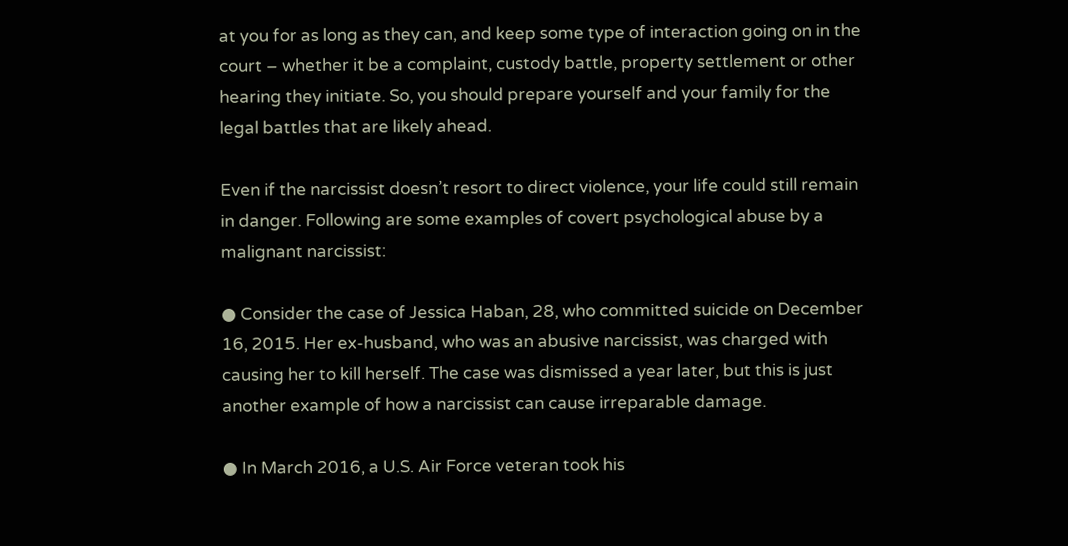at you for as long as they can, and keep some type of interaction going on in the court – whether it be a complaint, custody battle, property settlement or other hearing they initiate. So, you should prepare yourself and your family for the legal battles that are likely ahead.

Even if the narcissist doesn’t resort to direct violence, your life could still remain in danger. Following are some examples of covert psychological abuse by a malignant narcissist:

● Consider the case of Jessica Haban, 28, who committed suicide on December 16, 2015. Her ex-husband, who was an abusive narcissist, was charged with causing her to kill herself. The case was dismissed a year later, but this is just another example of how a narcissist can cause irreparable damage.

● In March 2016, a U.S. Air Force veteran took his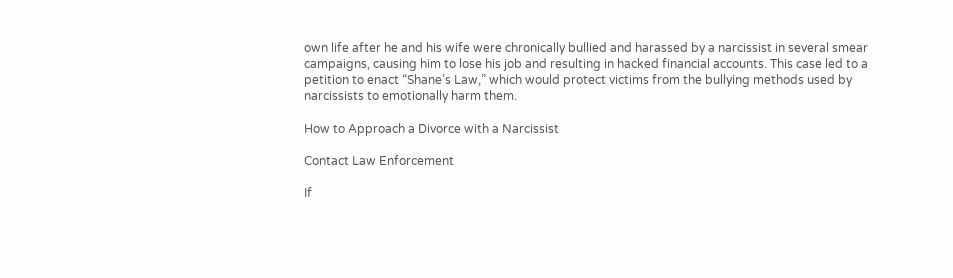own life after he and his wife were chronically bullied and harassed by a narcissist in several smear campaigns, causing him to lose his job and resulting in hacked financial accounts. This case led to a petition to enact “Shane’s Law,” which would protect victims from the bullying methods used by narcissists to emotionally harm them.

How to Approach a Divorce with a Narcissist

Contact Law Enforcement

If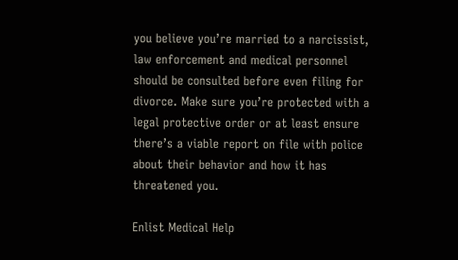you believe you’re married to a narcissist, law enforcement and medical personnel should be consulted before even filing for divorce. Make sure you’re protected with a legal protective order or at least ensure there’s a viable report on file with police about their behavior and how it has threatened you.

Enlist Medical Help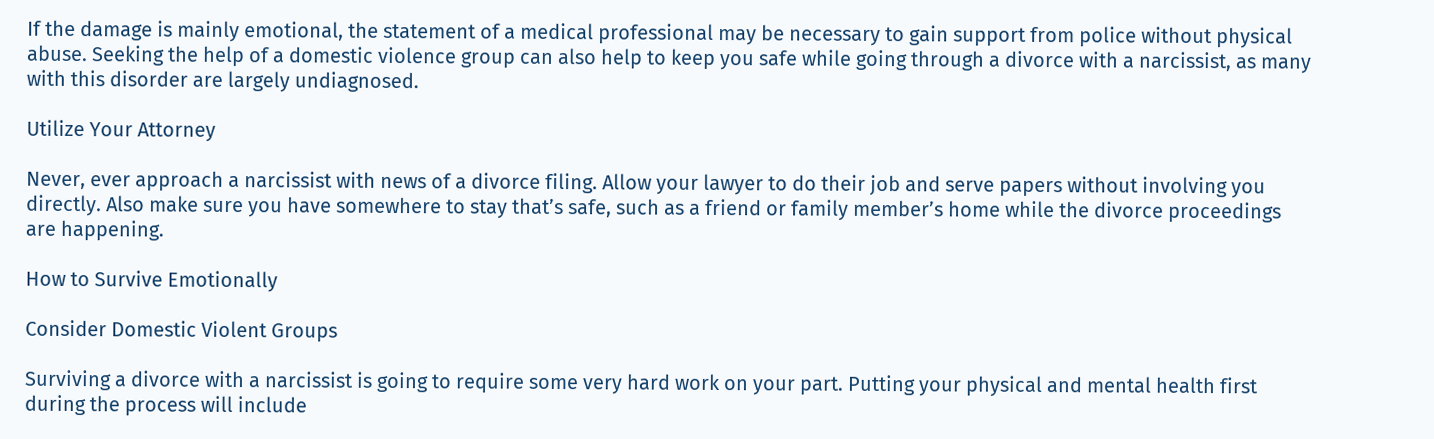If the damage is mainly emotional, the statement of a medical professional may be necessary to gain support from police without physical abuse. Seeking the help of a domestic violence group can also help to keep you safe while going through a divorce with a narcissist, as many with this disorder are largely undiagnosed.

Utilize Your Attorney

Never, ever approach a narcissist with news of a divorce filing. Allow your lawyer to do their job and serve papers without involving you directly. Also make sure you have somewhere to stay that’s safe, such as a friend or family member’s home while the divorce proceedings are happening.

How to Survive Emotionally

Consider Domestic Violent Groups

Surviving a divorce with a narcissist is going to require some very hard work on your part. Putting your physical and mental health first during the process will include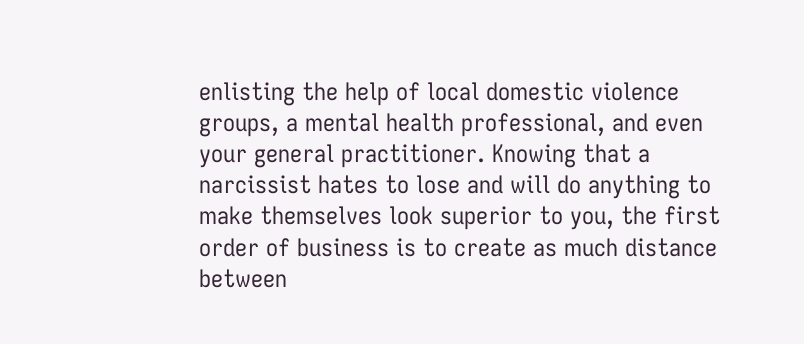enlisting the help of local domestic violence groups, a mental health professional, and even your general practitioner. Knowing that a narcissist hates to lose and will do anything to make themselves look superior to you, the first order of business is to create as much distance between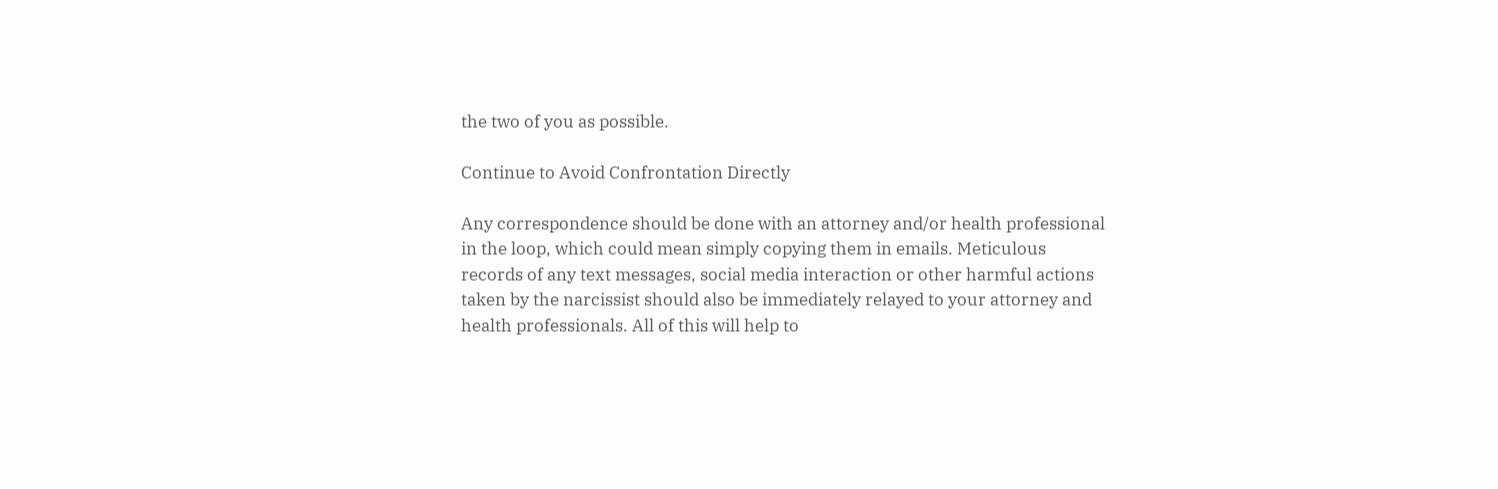the two of you as possible.

Continue to Avoid Confrontation Directly

Any correspondence should be done with an attorney and/or health professional in the loop, which could mean simply copying them in emails. Meticulous records of any text messages, social media interaction or other harmful actions taken by the narcissist should also be immediately relayed to your attorney and health professionals. All of this will help to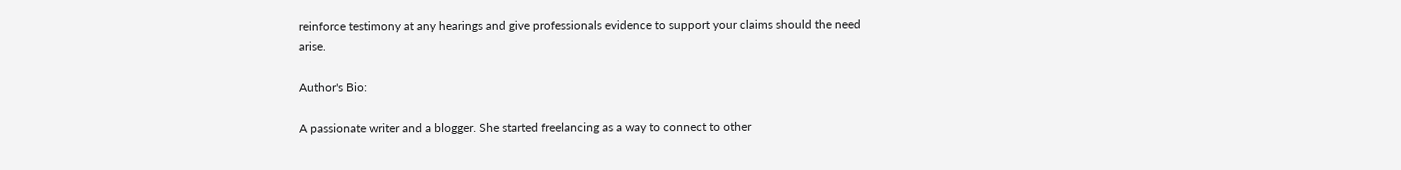reinforce testimony at any hearings and give professionals evidence to support your claims should the need arise.

Author's Bio:

A passionate writer and a blogger. She started freelancing as a way to connect to other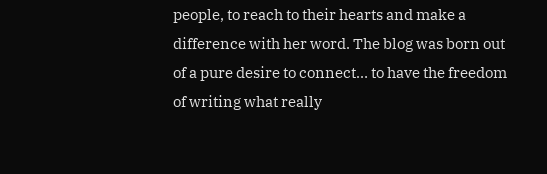people, to reach to their hearts and make a difference with her word. The blog was born out of a pure desire to connect… to have the freedom of writing what really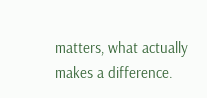matters, what actually makes a difference.